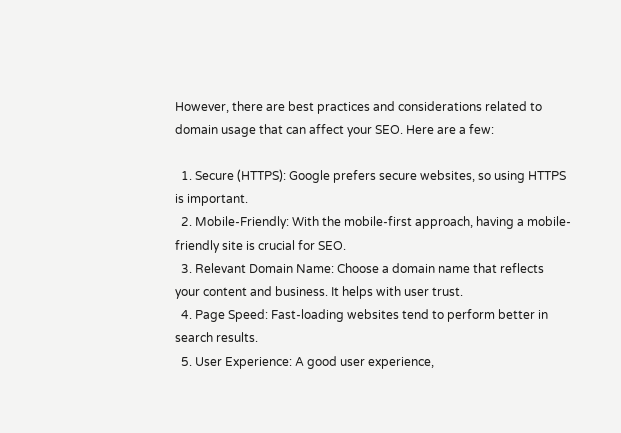However, there are best practices and considerations related to domain usage that can affect your SEO. Here are a few:

  1. Secure (HTTPS): Google prefers secure websites, so using HTTPS is important.
  2. Mobile-Friendly: With the mobile-first approach, having a mobile-friendly site is crucial for SEO.
  3. Relevant Domain Name: Choose a domain name that reflects your content and business. It helps with user trust.
  4. Page Speed: Fast-loading websites tend to perform better in search results.
  5. User Experience: A good user experience,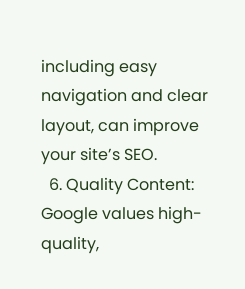including easy navigation and clear layout, can improve your site’s SEO.
  6. Quality Content: Google values high-quality,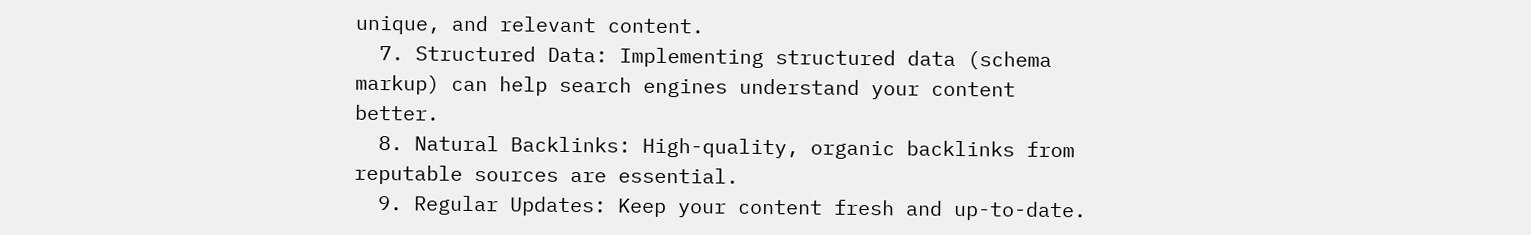unique, and relevant content.
  7. Structured Data: Implementing structured data (schema markup) can help search engines understand your content better.
  8. Natural Backlinks: High-quality, organic backlinks from reputable sources are essential.
  9. Regular Updates: Keep your content fresh and up-to-date.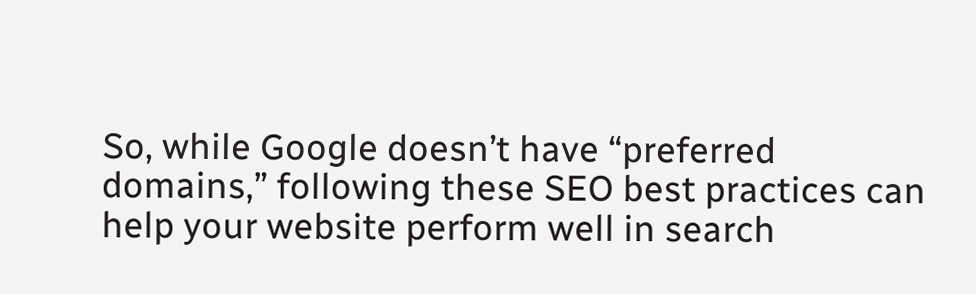So, while Google doesn’t have “preferred domains,” following these SEO best practices can help your website perform well in search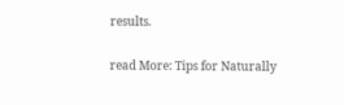results.

read More: Tips for Naturally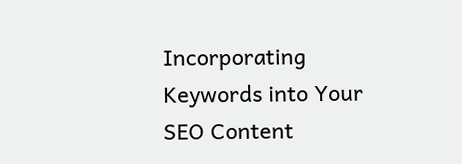Incorporating Keywords into Your SEO Content